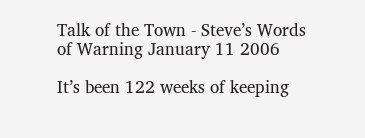Talk of the Town - Steve’s Words of Warning January 11 2006

It’s been 122 weeks of keeping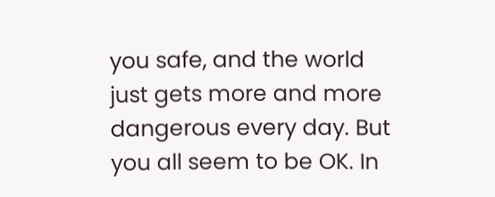you safe, and the world just gets more and more dangerous every day. But you all seem to be OK. In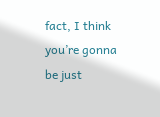fact, I think you’re gonna be just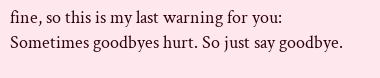fine, so this is my last warning for you: Sometimes goodbyes hurt. So just say goodbye.